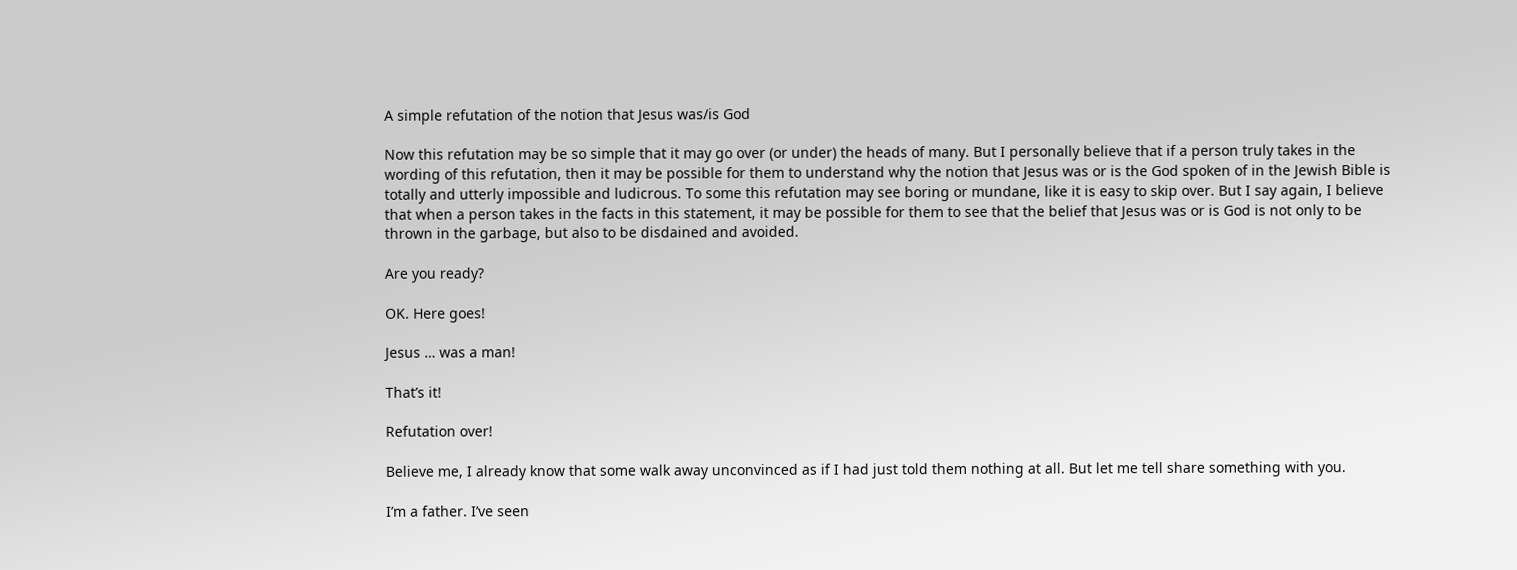A simple refutation of the notion that Jesus was/is God

Now this refutation may be so simple that it may go over (or under) the heads of many. But I personally believe that if a person truly takes in the wording of this refutation, then it may be possible for them to understand why the notion that Jesus was or is the God spoken of in the Jewish Bible is totally and utterly impossible and ludicrous. To some this refutation may see boring or mundane, like it is easy to skip over. But I say again, I believe that when a person takes in the facts in this statement, it may be possible for them to see that the belief that Jesus was or is God is not only to be thrown in the garbage, but also to be disdained and avoided.

Are you ready?

OK. Here goes!

Jesus … was a man!

That’s it!

Refutation over!

Believe me, I already know that some walk away unconvinced as if I had just told them nothing at all. But let me tell share something with you.

I’m a father. I’ve seen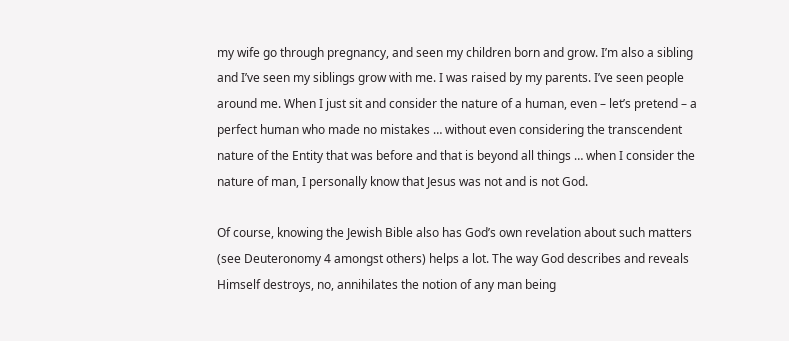my wife go through pregnancy, and seen my children born and grow. I’m also a sibling and I’ve seen my siblings grow with me. I was raised by my parents. I’ve seen people around me. When I just sit and consider the nature of a human, even – let’s pretend – a perfect human who made no mistakes … without even considering the transcendent nature of the Entity that was before and that is beyond all things … when I consider the nature of man, I personally know that Jesus was not and is not God.

Of course, knowing the Jewish Bible also has God’s own revelation about such matters (see Deuteronomy 4 amongst others) helps a lot. The way God describes and reveals Himself destroys, no, annihilates the notion of any man being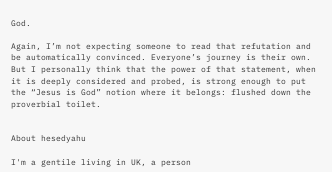God.

Again, I’m not expecting someone to read that refutation and be automatically convinced. Everyone’s journey is their own. But I personally think that the power of that statement, when it is deeply considered and probed, is strong enough to put the “Jesus is God” notion where it belongs: flushed down the proverbial toilet.


About hesedyahu

I'm a gentile living in UK, a person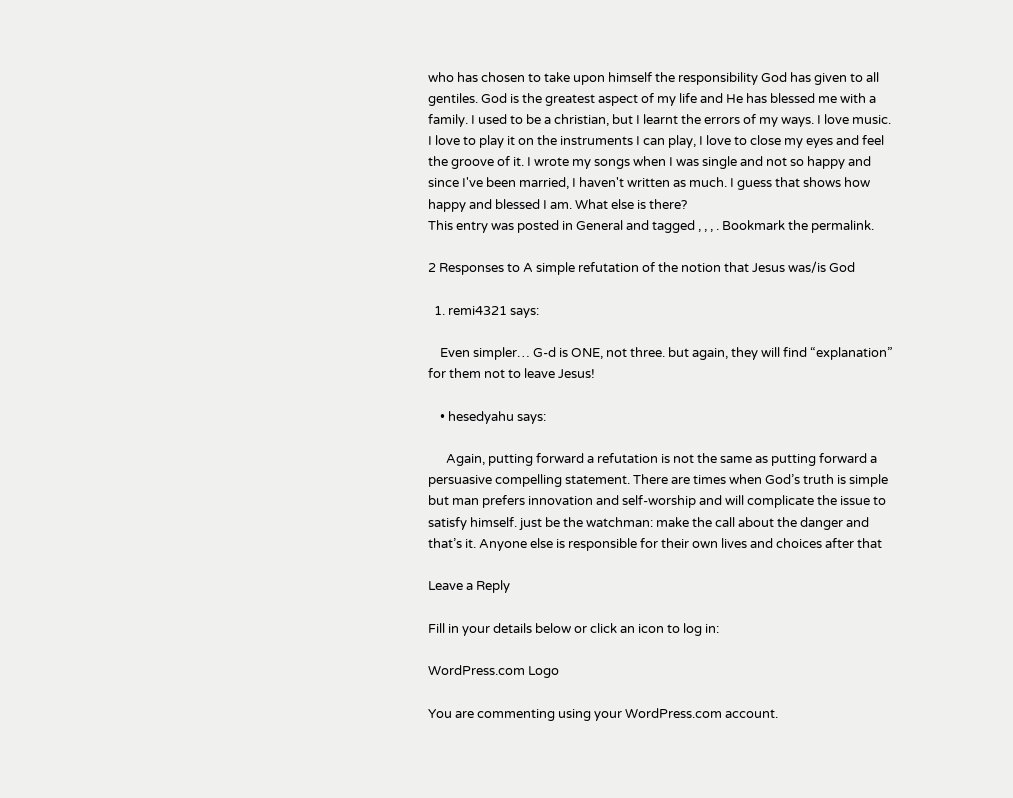who has chosen to take upon himself the responsibility God has given to all gentiles. God is the greatest aspect of my life and He has blessed me with a family. I used to be a christian, but I learnt the errors of my ways. I love music. I love to play it on the instruments I can play, I love to close my eyes and feel the groove of it. I wrote my songs when I was single and not so happy and since I've been married, I haven't written as much. I guess that shows how happy and blessed I am. What else is there?
This entry was posted in General and tagged , , , . Bookmark the permalink.

2 Responses to A simple refutation of the notion that Jesus was/is God

  1. remi4321 says:

    Even simpler… G-d is ONE, not three. but again, they will find “explanation” for them not to leave Jesus!

    • hesedyahu says:

      Again, putting forward a refutation is not the same as putting forward a persuasive compelling statement. There are times when God’s truth is simple but man prefers innovation and self-worship and will complicate the issue to satisfy himself. just be the watchman: make the call about the danger and that’s it. Anyone else is responsible for their own lives and choices after that

Leave a Reply

Fill in your details below or click an icon to log in:

WordPress.com Logo

You are commenting using your WordPress.com account.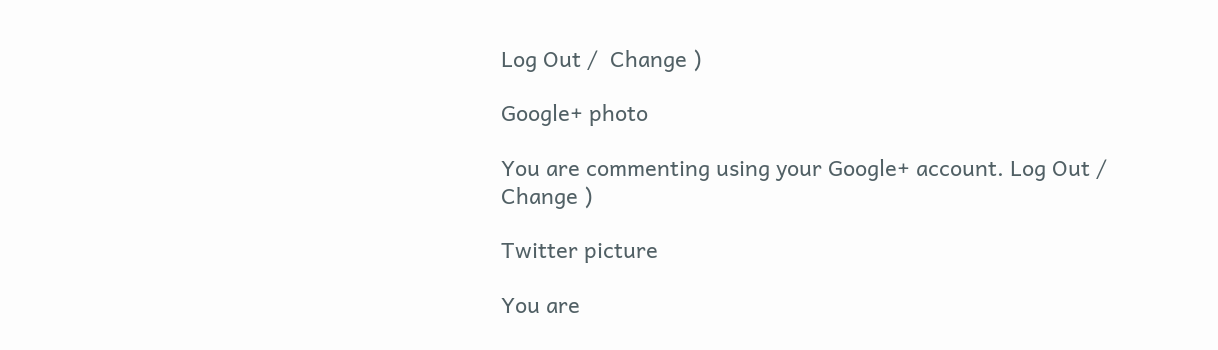Log Out /  Change )

Google+ photo

You are commenting using your Google+ account. Log Out /  Change )

Twitter picture

You are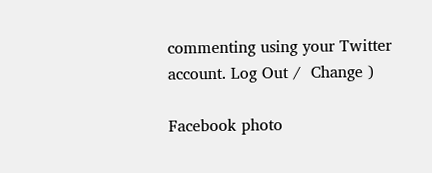commenting using your Twitter account. Log Out /  Change )

Facebook photo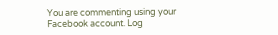You are commenting using your Facebook account. Log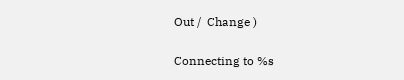Out /  Change )


Connecting to %s